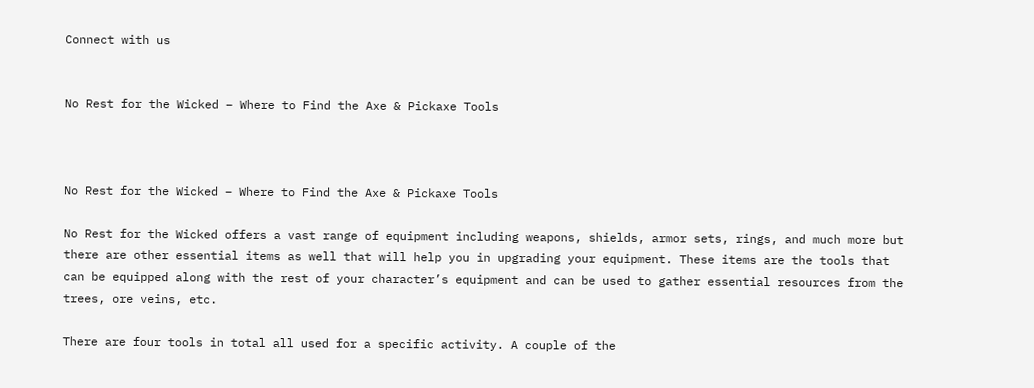Connect with us


No Rest for the Wicked – Where to Find the Axe & Pickaxe Tools



No Rest for the Wicked – Where to Find the Axe & Pickaxe Tools

No Rest for the Wicked offers a vast range of equipment including weapons, shields, armor sets, rings, and much more but there are other essential items as well that will help you in upgrading your equipment. These items are the tools that can be equipped along with the rest of your character’s equipment and can be used to gather essential resources from the trees, ore veins, etc.

There are four tools in total all used for a specific activity. A couple of the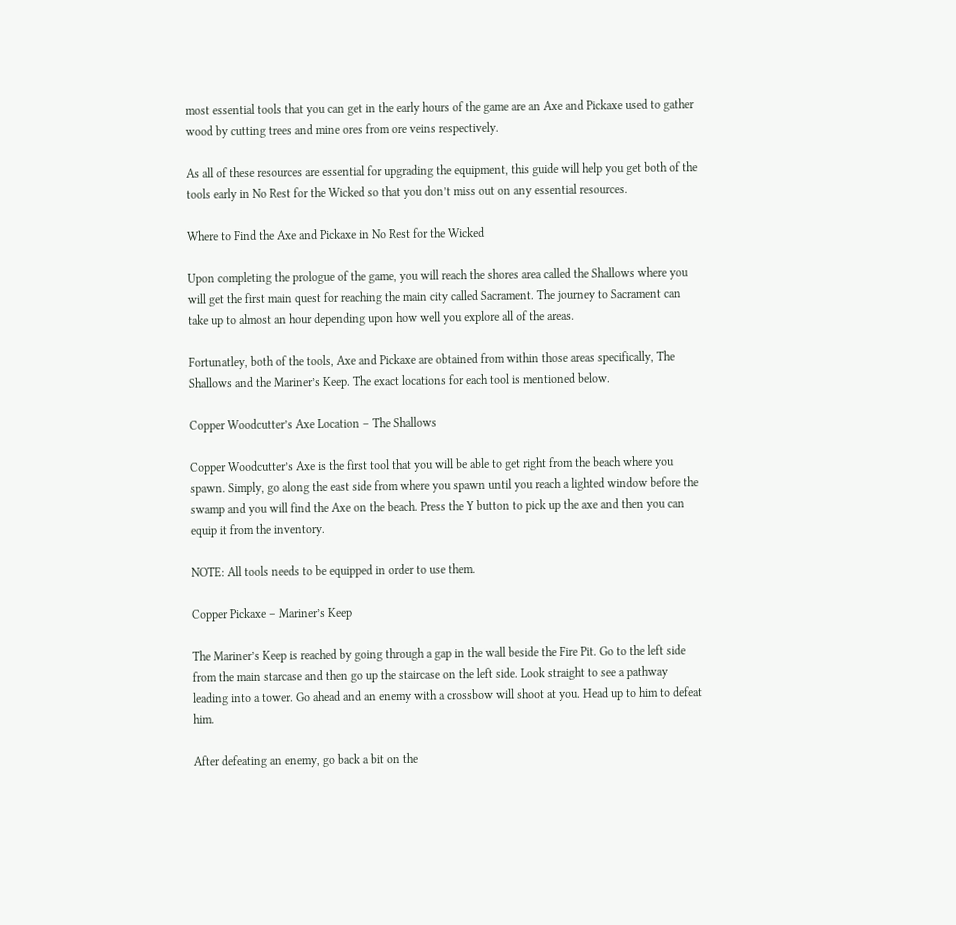most essential tools that you can get in the early hours of the game are an Axe and Pickaxe used to gather wood by cutting trees and mine ores from ore veins respectively.

As all of these resources are essential for upgrading the equipment, this guide will help you get both of the tools early in No Rest for the Wicked so that you don’t miss out on any essential resources.

Where to Find the Axe and Pickaxe in No Rest for the Wicked

Upon completing the prologue of the game, you will reach the shores area called the Shallows where you will get the first main quest for reaching the main city called Sacrament. The journey to Sacrament can take up to almost an hour depending upon how well you explore all of the areas.

Fortunatley, both of the tools, Axe and Pickaxe are obtained from within those areas specifically, The Shallows and the Mariner’s Keep. The exact locations for each tool is mentioned below.

Copper Woodcutter’s Axe Location – The Shallows

Copper Woodcutter’s Axe is the first tool that you will be able to get right from the beach where you spawn. Simply, go along the east side from where you spawn until you reach a lighted window before the swamp and you will find the Axe on the beach. Press the Y button to pick up the axe and then you can equip it from the inventory.

NOTE: All tools needs to be equipped in order to use them.

Copper Pickaxe – Mariner’s Keep

The Mariner’s Keep is reached by going through a gap in the wall beside the Fire Pit. Go to the left side from the main starcase and then go up the staircase on the left side. Look straight to see a pathway leading into a tower. Go ahead and an enemy with a crossbow will shoot at you. Head up to him to defeat him.

After defeating an enemy, go back a bit on the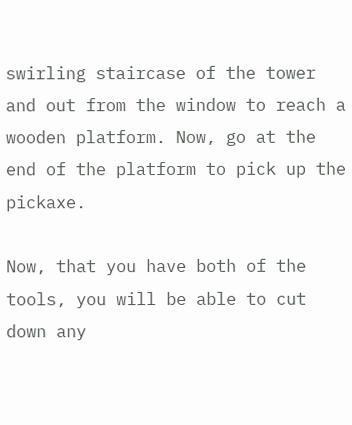swirling staircase of the tower and out from the window to reach a wooden platform. Now, go at the end of the platform to pick up the pickaxe.

Now, that you have both of the tools, you will be able to cut down any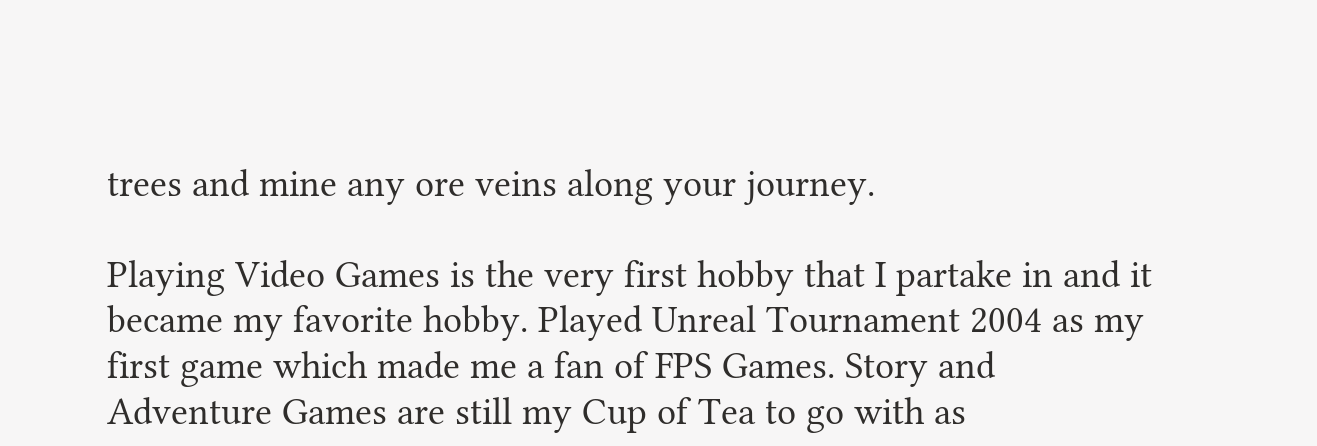trees and mine any ore veins along your journey.

Playing Video Games is the very first hobby that I partake in and it became my favorite hobby. Played Unreal Tournament 2004 as my first game which made me a fan of FPS Games. Story and Adventure Games are still my Cup of Tea to go with as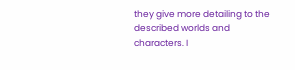they give more detailing to the described worlds and characters. I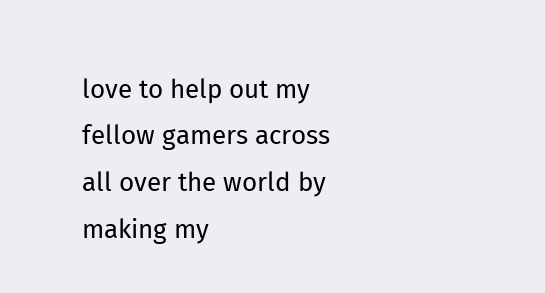love to help out my fellow gamers across all over the world by making my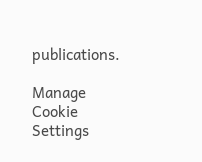publications.

Manage Cookie Settings